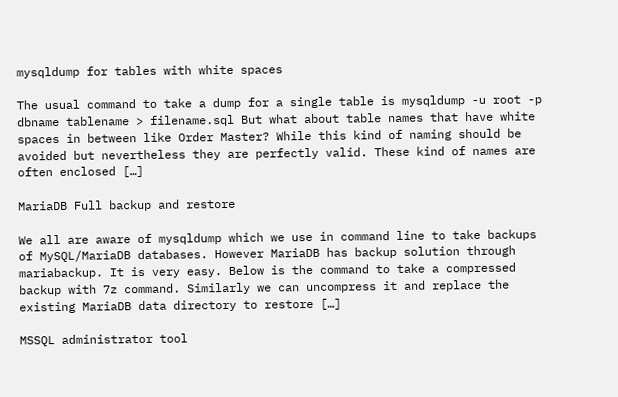mysqldump for tables with white spaces

The usual command to take a dump for a single table is mysqldump -u root -p dbname tablename > filename.sql But what about table names that have white spaces in between like Order Master? While this kind of naming should be avoided but nevertheless they are perfectly valid. These kind of names are often enclosed […]

MariaDB Full backup and restore

We all are aware of mysqldump which we use in command line to take backups of MySQL/MariaDB databases. However MariaDB has backup solution through mariabackup. It is very easy. Below is the command to take a compressed backup with 7z command. Similarly we can uncompress it and replace the existing MariaDB data directory to restore […]

MSSQL administrator tool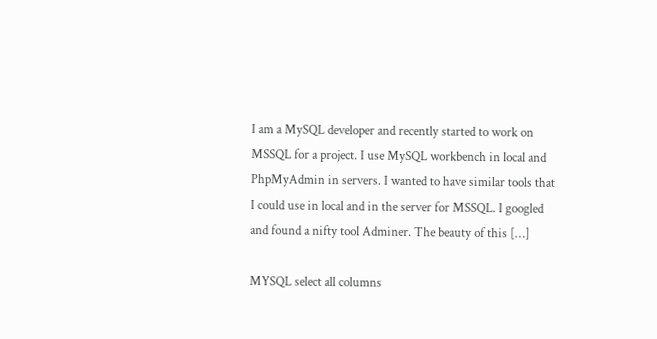I am a MySQL developer and recently started to work on MSSQL for a project. I use MySQL workbench in local and PhpMyAdmin in servers. I wanted to have similar tools that I could use in local and in the server for MSSQL. I googled and found a nifty tool Adminer. The beauty of this […]

MYSQL select all columns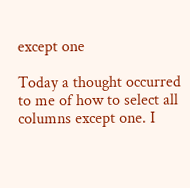except one

Today a thought occurred to me of how to select all columns except one. I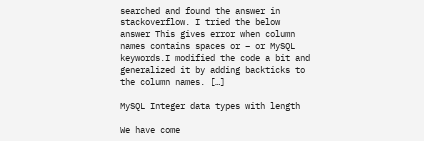searched and found the answer in stackoverflow. I tried the below answer This gives error when column names contains spaces or – or MySQL keywords.I modified the code a bit and generalized it by adding backticks to the column names. […]

MySQL Integer data types with length

We have come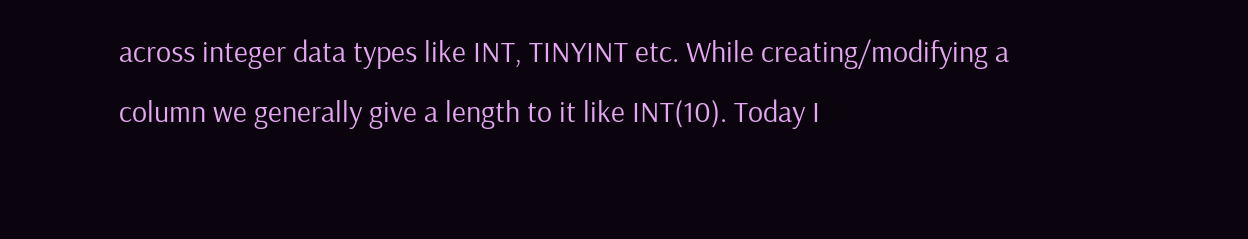across integer data types like INT, TINYINT etc. While creating/modifying a column we generally give a length to it like INT(10). Today I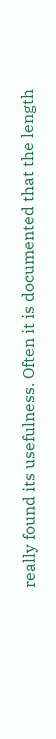really found its usefulness. Often it is documented that the length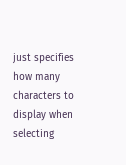just specifies how many characters to display when selecting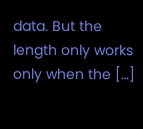data. But the length only works only when the […]